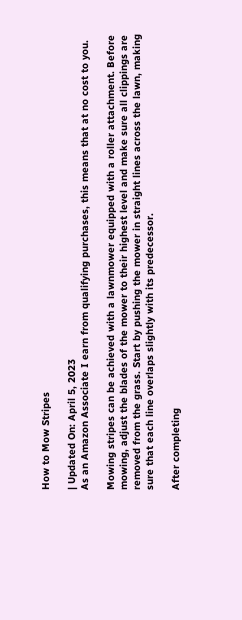How to Mow Stripes

| Updated On: April 5, 2023
As an Amazon Associate I earn from qualifying purchases, this means that at no cost to you.

Mowing stripes can be achieved with a lawnmower equipped with a roller attachment. Before mowing, adjust the blades of the mower to their highest level and make sure all clippings are removed from the grass. Start by pushing the mower in straight lines across the lawn, making sure that each line overlaps slightly with its predecessor.

After completing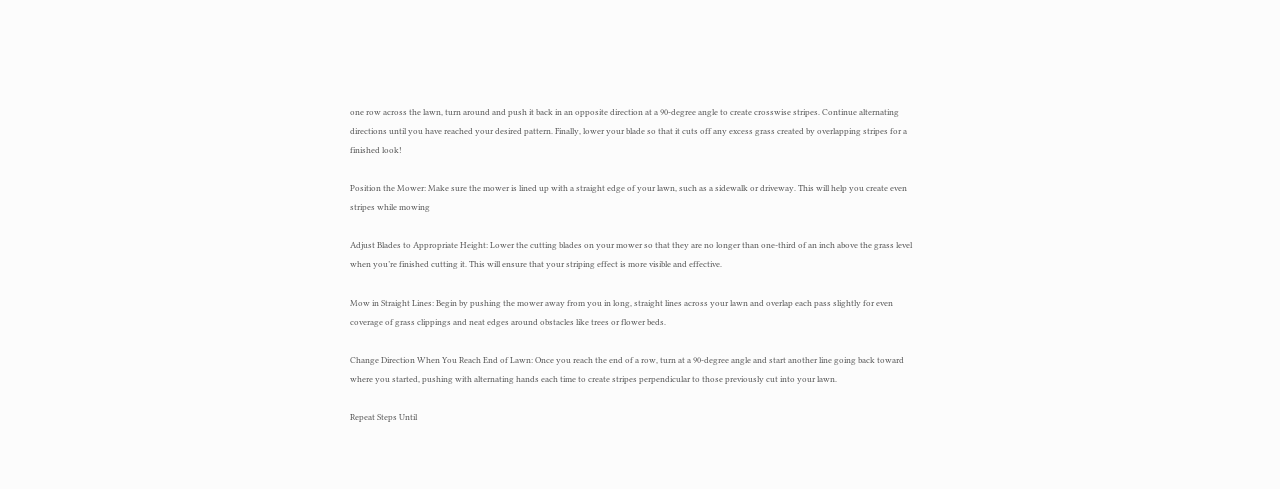one row across the lawn, turn around and push it back in an opposite direction at a 90-degree angle to create crosswise stripes. Continue alternating directions until you have reached your desired pattern. Finally, lower your blade so that it cuts off any excess grass created by overlapping stripes for a finished look!

Position the Mower: Make sure the mower is lined up with a straight edge of your lawn, such as a sidewalk or driveway. This will help you create even stripes while mowing

Adjust Blades to Appropriate Height: Lower the cutting blades on your mower so that they are no longer than one-third of an inch above the grass level when you’re finished cutting it. This will ensure that your striping effect is more visible and effective.

Mow in Straight Lines: Begin by pushing the mower away from you in long, straight lines across your lawn and overlap each pass slightly for even coverage of grass clippings and neat edges around obstacles like trees or flower beds.

Change Direction When You Reach End of Lawn: Once you reach the end of a row, turn at a 90-degree angle and start another line going back toward where you started, pushing with alternating hands each time to create stripes perpendicular to those previously cut into your lawn.

Repeat Steps Until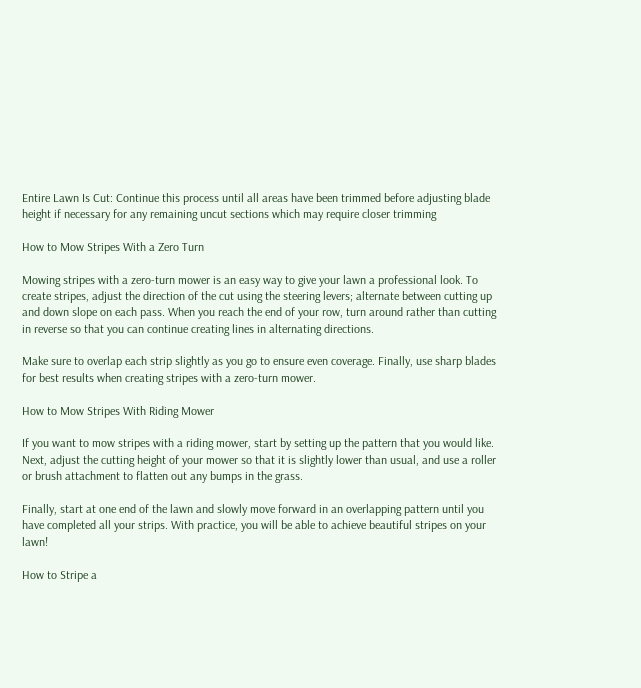Entire Lawn Is Cut: Continue this process until all areas have been trimmed before adjusting blade height if necessary for any remaining uncut sections which may require closer trimming

How to Mow Stripes With a Zero Turn

Mowing stripes with a zero-turn mower is an easy way to give your lawn a professional look. To create stripes, adjust the direction of the cut using the steering levers; alternate between cutting up and down slope on each pass. When you reach the end of your row, turn around rather than cutting in reverse so that you can continue creating lines in alternating directions.

Make sure to overlap each strip slightly as you go to ensure even coverage. Finally, use sharp blades for best results when creating stripes with a zero-turn mower.

How to Mow Stripes With Riding Mower

If you want to mow stripes with a riding mower, start by setting up the pattern that you would like. Next, adjust the cutting height of your mower so that it is slightly lower than usual, and use a roller or brush attachment to flatten out any bumps in the grass.

Finally, start at one end of the lawn and slowly move forward in an overlapping pattern until you have completed all your strips. With practice, you will be able to achieve beautiful stripes on your lawn!

How to Stripe a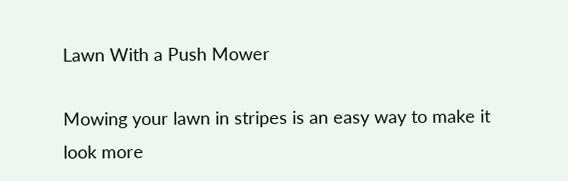Lawn With a Push Mower

Mowing your lawn in stripes is an easy way to make it look more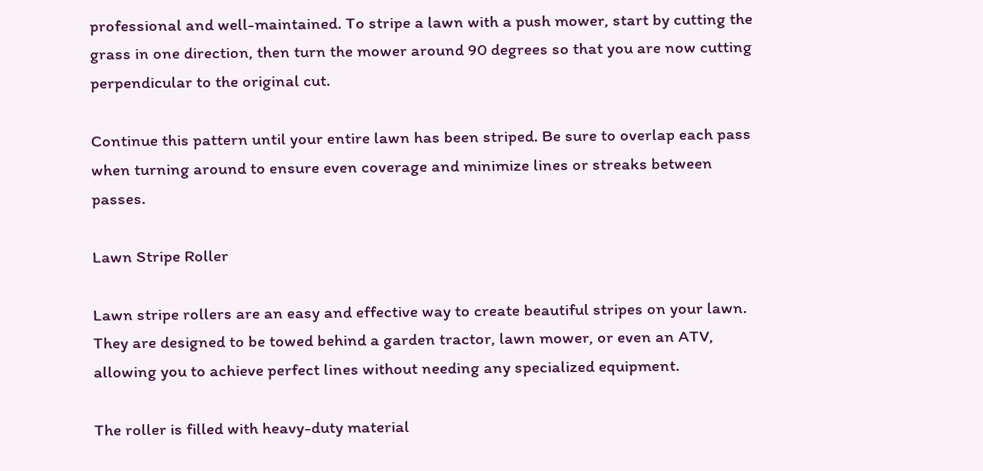professional and well-maintained. To stripe a lawn with a push mower, start by cutting the grass in one direction, then turn the mower around 90 degrees so that you are now cutting perpendicular to the original cut.

Continue this pattern until your entire lawn has been striped. Be sure to overlap each pass when turning around to ensure even coverage and minimize lines or streaks between passes.

Lawn Stripe Roller

Lawn stripe rollers are an easy and effective way to create beautiful stripes on your lawn. They are designed to be towed behind a garden tractor, lawn mower, or even an ATV, allowing you to achieve perfect lines without needing any specialized equipment.

The roller is filled with heavy-duty material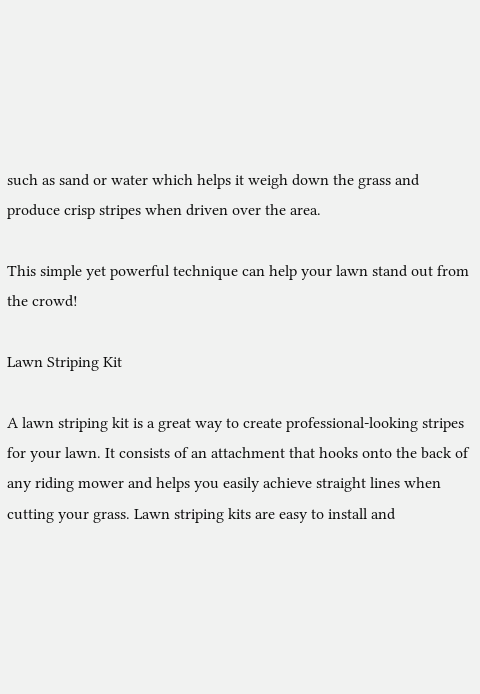such as sand or water which helps it weigh down the grass and produce crisp stripes when driven over the area.

This simple yet powerful technique can help your lawn stand out from the crowd!

Lawn Striping Kit

A lawn striping kit is a great way to create professional-looking stripes for your lawn. It consists of an attachment that hooks onto the back of any riding mower and helps you easily achieve straight lines when cutting your grass. Lawn striping kits are easy to install and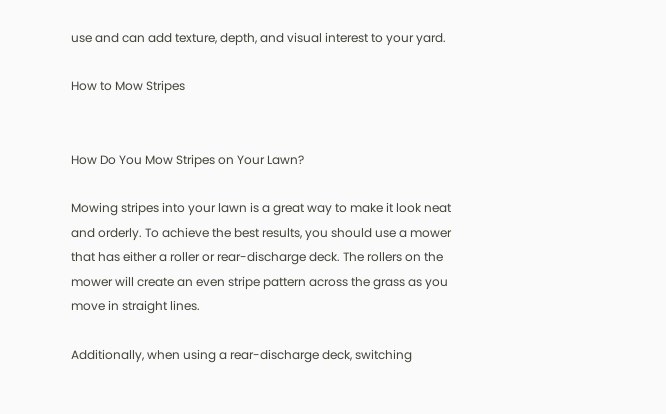use and can add texture, depth, and visual interest to your yard.

How to Mow Stripes


How Do You Mow Stripes on Your Lawn?

Mowing stripes into your lawn is a great way to make it look neat and orderly. To achieve the best results, you should use a mower that has either a roller or rear-discharge deck. The rollers on the mower will create an even stripe pattern across the grass as you move in straight lines.

Additionally, when using a rear-discharge deck, switching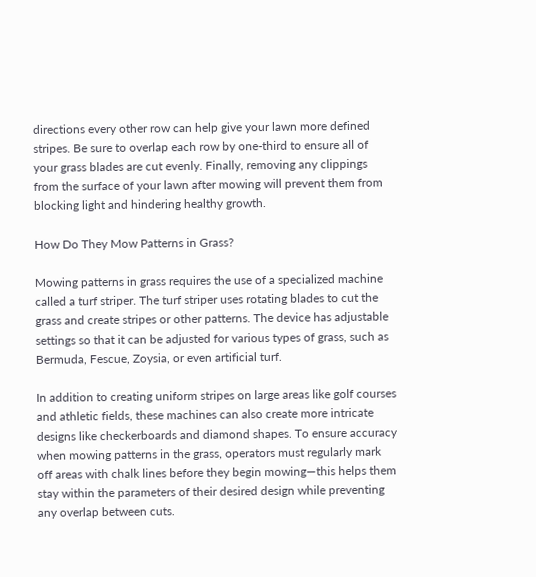directions every other row can help give your lawn more defined stripes. Be sure to overlap each row by one-third to ensure all of your grass blades are cut evenly. Finally, removing any clippings from the surface of your lawn after mowing will prevent them from blocking light and hindering healthy growth.

How Do They Mow Patterns in Grass?

Mowing patterns in grass requires the use of a specialized machine called a turf striper. The turf striper uses rotating blades to cut the grass and create stripes or other patterns. The device has adjustable settings so that it can be adjusted for various types of grass, such as Bermuda, Fescue, Zoysia, or even artificial turf.

In addition to creating uniform stripes on large areas like golf courses and athletic fields, these machines can also create more intricate designs like checkerboards and diamond shapes. To ensure accuracy when mowing patterns in the grass, operators must regularly mark off areas with chalk lines before they begin mowing—this helps them stay within the parameters of their desired design while preventing any overlap between cuts.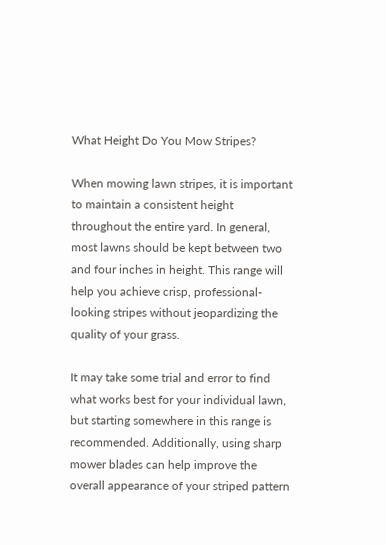What Height Do You Mow Stripes?

When mowing lawn stripes, it is important to maintain a consistent height throughout the entire yard. In general, most lawns should be kept between two and four inches in height. This range will help you achieve crisp, professional-looking stripes without jeopardizing the quality of your grass.

It may take some trial and error to find what works best for your individual lawn, but starting somewhere in this range is recommended. Additionally, using sharp mower blades can help improve the overall appearance of your striped pattern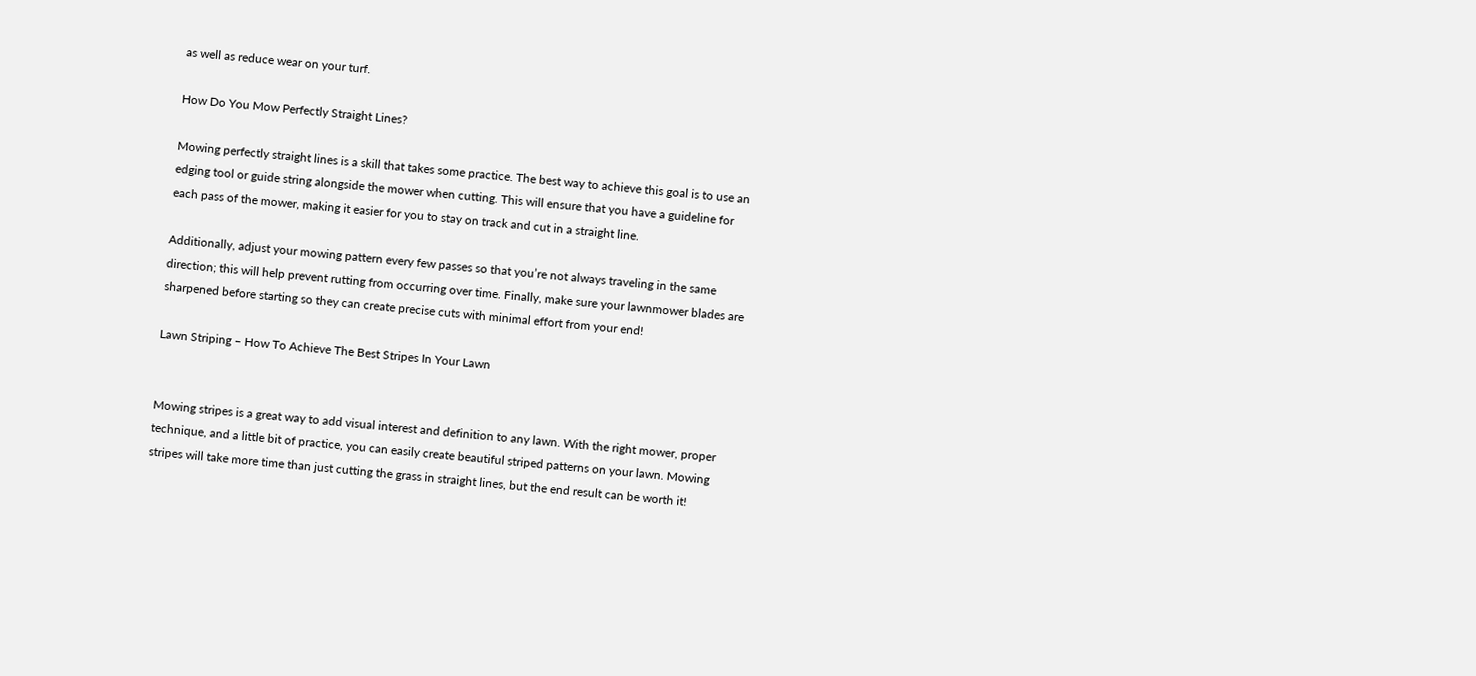as well as reduce wear on your turf.

How Do You Mow Perfectly Straight Lines?

Mowing perfectly straight lines is a skill that takes some practice. The best way to achieve this goal is to use an edging tool or guide string alongside the mower when cutting. This will ensure that you have a guideline for each pass of the mower, making it easier for you to stay on track and cut in a straight line.

Additionally, adjust your mowing pattern every few passes so that you’re not always traveling in the same direction; this will help prevent rutting from occurring over time. Finally, make sure your lawnmower blades are sharpened before starting so they can create precise cuts with minimal effort from your end!

Lawn Striping – How To Achieve The Best Stripes In Your Lawn


Mowing stripes is a great way to add visual interest and definition to any lawn. With the right mower, proper technique, and a little bit of practice, you can easily create beautiful striped patterns on your lawn. Mowing stripes will take more time than just cutting the grass in straight lines, but the end result can be worth it!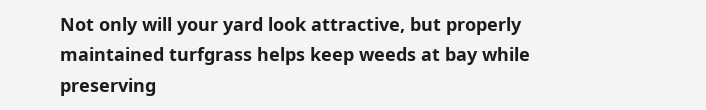Not only will your yard look attractive, but properly maintained turfgrass helps keep weeds at bay while preserving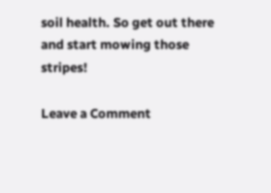soil health. So get out there and start mowing those stripes!

Leave a Comment